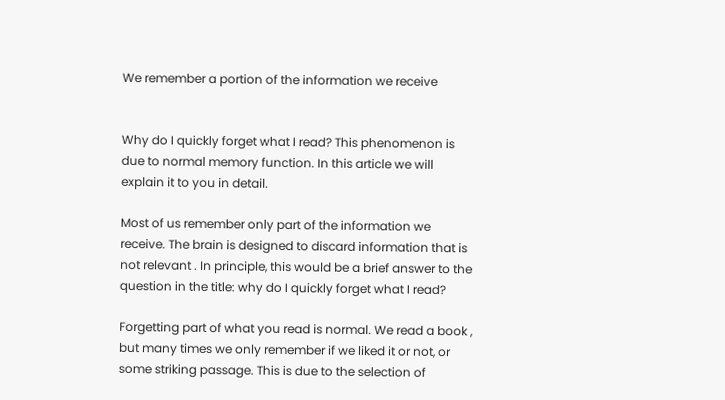We remember a portion of the information we receive


Why do I quickly forget what I read? This phenomenon is due to normal memory function. In this article we will explain it to you in detail.

Most of us remember only part of the information we receive. The brain is designed to discard information that is not relevant . In principle, this would be a brief answer to the question in the title: why do I quickly forget what I read?

Forgetting part of what you read is normal. We read a book , but many times we only remember if we liked it or not, or some striking passage. This is due to the selection of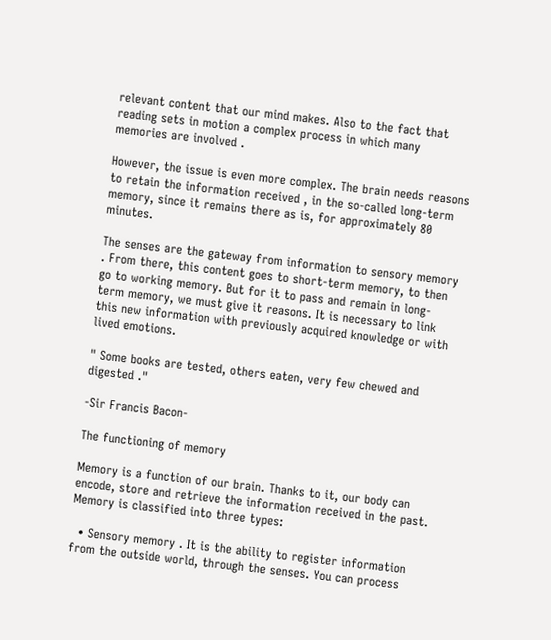relevant content that our mind makes. Also to the fact that reading sets in motion a complex process in which many memories are involved .

However, the issue is even more complex. The brain needs reasons to retain the information received , in the so-called long-term memory, since it remains there as is, for approximately 80 minutes.

The senses are the gateway from information to sensory memory . From there, this content goes to short-term memory, to then go to working memory. But for it to pass and remain in long-term memory, we must give it reasons. It is necessary to link this new information with previously acquired knowledge or with lived emotions.

" Some books are tested, others eaten, very few chewed and digested ."

-Sir Francis Bacon-

The functioning of memory

Memory is a function of our brain. Thanks to it, our body can encode, store and retrieve the information received in the past. Memory is classified into three types:

  • Sensory memory . It is the ability to register information from the outside world, through the senses. You can process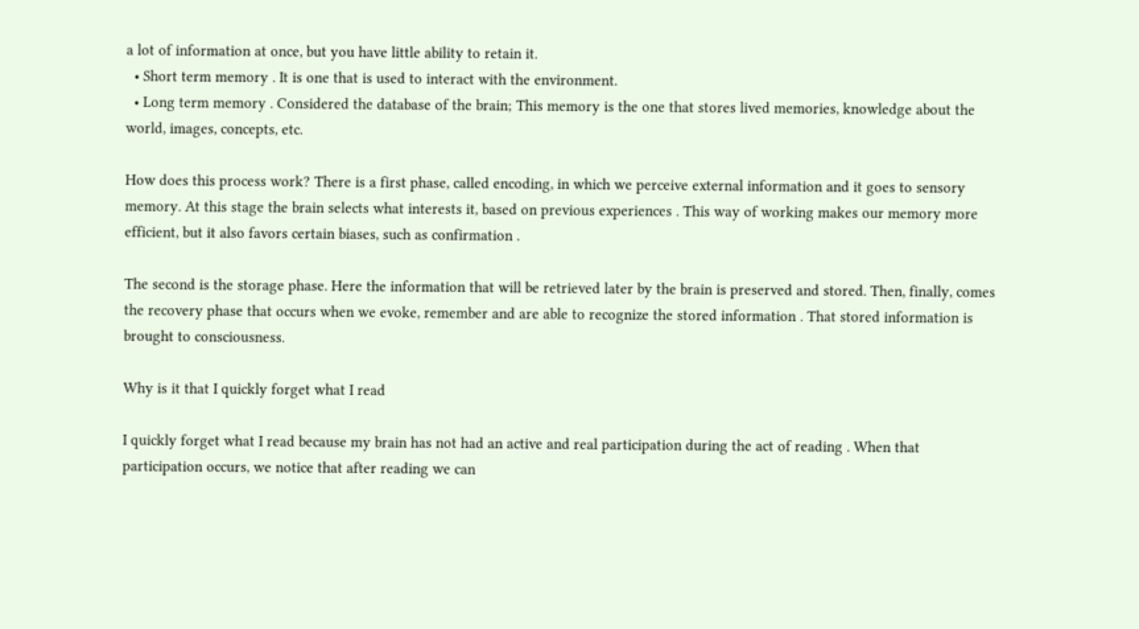a lot of information at once, but you have little ability to retain it.
  • Short term memory . It is one that is used to interact with the environment.
  • Long term memory . Considered the database of the brain; This memory is the one that stores lived memories, knowledge about the world, images, concepts, etc.

How does this process work? There is a first phase, called encoding, in which we perceive external information and it goes to sensory memory. At this stage the brain selects what interests it, based on previous experiences . This way of working makes our memory more efficient, but it also favors certain biases, such as confirmation .

The second is the storage phase. Here the information that will be retrieved later by the brain is preserved and stored. Then, finally, comes the recovery phase that occurs when we evoke, remember and are able to recognize the stored information . That stored information is brought to consciousness.

Why is it that I quickly forget what I read

I quickly forget what I read because my brain has not had an active and real participation during the act of reading . When that participation occurs, we notice that after reading we can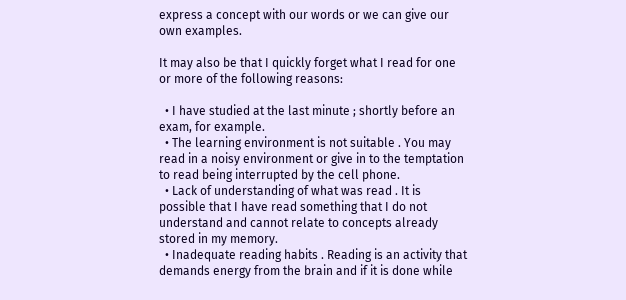express a concept with our words or we can give our own examples.

It may also be that I quickly forget what I read for one or more of the following reasons:

  • I have studied at the last minute ; shortly before an exam, for example.
  • The learning environment is not suitable . You may read in a noisy environment or give in to the temptation to read being interrupted by the cell phone.
  • Lack of understanding of what was read . It is possible that I have read something that I do not understand and cannot relate to concepts already stored in my memory.
  • Inadequate reading habits . Reading is an activity that demands energy from the brain and if it is done while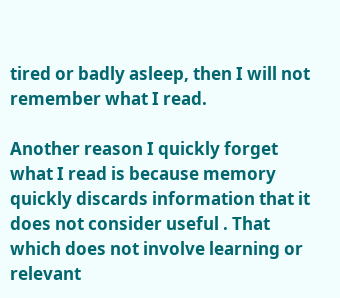tired or badly asleep, then I will not remember what I read.

Another reason I quickly forget what I read is because memory quickly discards information that it does not consider useful . That which does not involve learning or relevant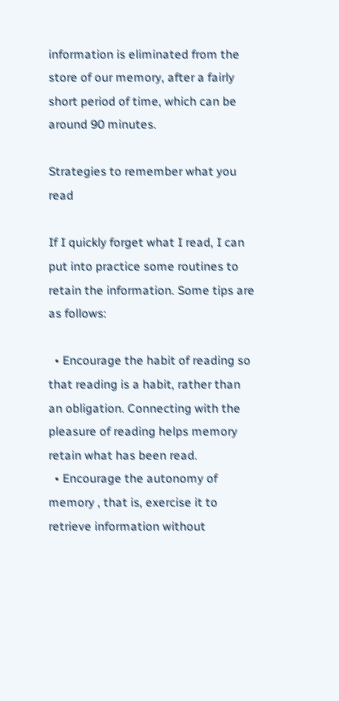information is eliminated from the store of our memory, after a fairly short period of time, which can be around 90 minutes.

Strategies to remember what you read

If I quickly forget what I read, I can put into practice some routines to retain the information. Some tips are as follows:

  • Encourage the habit of reading so that reading is a habit, rather than an obligation. Connecting with the pleasure of reading helps memory retain what has been read.
  • Encourage the autonomy of memory , that is, exercise it to retrieve information without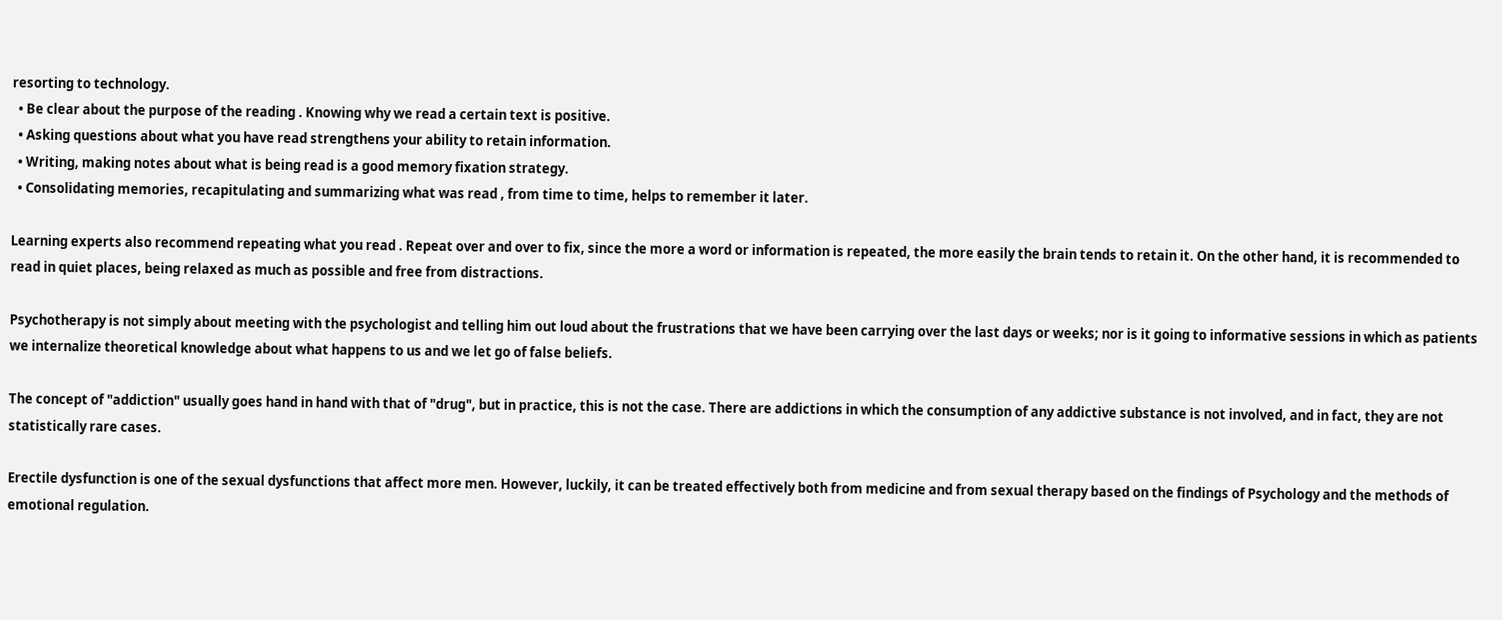resorting to technology.
  • Be clear about the purpose of the reading . Knowing why we read a certain text is positive.
  • Asking questions about what you have read strengthens your ability to retain information.
  • Writing, making notes about what is being read is a good memory fixation strategy.
  • Consolidating memories, recapitulating and summarizing what was read , from time to time, helps to remember it later.

Learning experts also recommend repeating what you read . Repeat over and over to fix, since the more a word or information is repeated, the more easily the brain tends to retain it. On the other hand, it is recommended to read in quiet places, being relaxed as much as possible and free from distractions.

Psychotherapy is not simply about meeting with the psychologist and telling him out loud about the frustrations that we have been carrying over the last days or weeks; nor is it going to informative sessions in which as patients we internalize theoretical knowledge about what happens to us and we let go of false beliefs.

The concept of "addiction" usually goes hand in hand with that of "drug", but in practice, this is not the case. There are addictions in which the consumption of any addictive substance is not involved, and in fact, they are not statistically rare cases.

Erectile dysfunction is one of the sexual dysfunctions that affect more men. However, luckily, it can be treated effectively both from medicine and from sexual therapy based on the findings of Psychology and the methods of emotional regulation.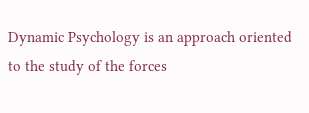Dynamic Psychology is an approach oriented to the study of the forces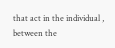that act in the individual , between the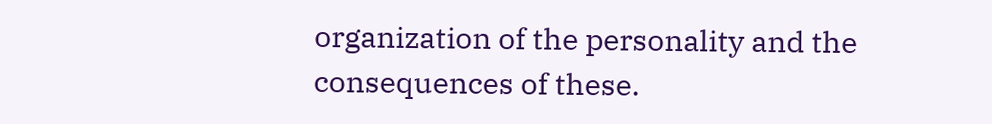organization of the personality and the consequences of these.